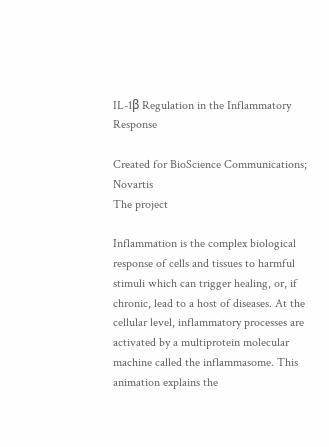IL-1β Regulation in the Inflammatory Response

Created for BioScience Communications; Novartis
The project

Inflammation is the complex biological response of cells and tissues to harmful stimuli which can trigger healing, or, if chronic, lead to a host of diseases. At the cellular level, inflammatory processes are activated by a multiprotein molecular machine called the inflammasome. This animation explains the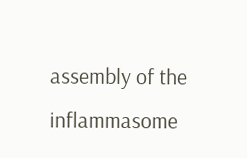assembly of the inflammasome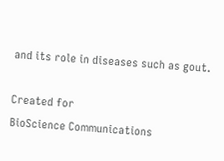and its role in diseases such as gout.

Created for
BioScience Communications